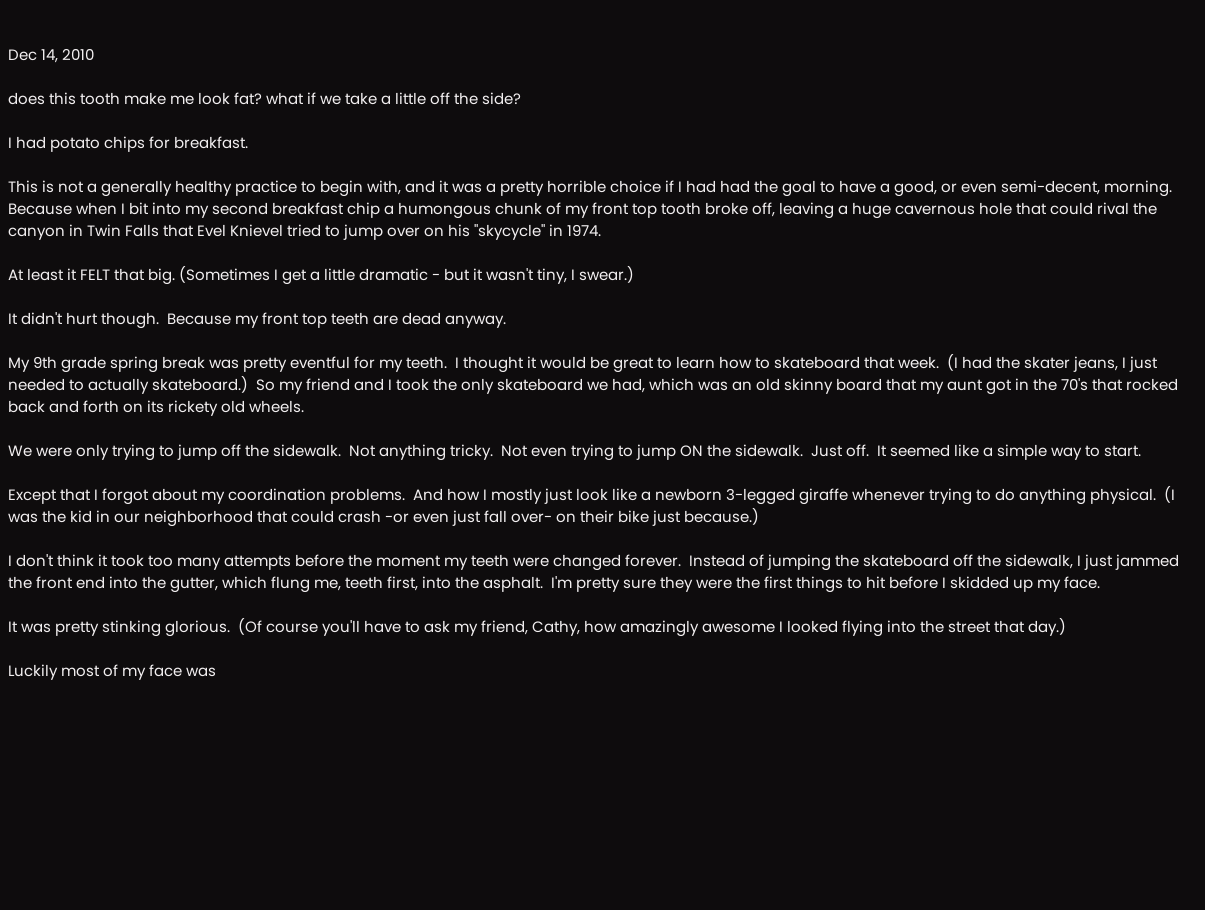Dec 14, 2010

does this tooth make me look fat? what if we take a little off the side?

I had potato chips for breakfast.

This is not a generally healthy practice to begin with, and it was a pretty horrible choice if I had had the goal to have a good, or even semi-decent, morning.  Because when I bit into my second breakfast chip a humongous chunk of my front top tooth broke off, leaving a huge cavernous hole that could rival the canyon in Twin Falls that Evel Knievel tried to jump over on his "skycycle" in 1974.

At least it FELT that big. (Sometimes I get a little dramatic - but it wasn't tiny, I swear.)

It didn't hurt though.  Because my front top teeth are dead anyway.

My 9th grade spring break was pretty eventful for my teeth.  I thought it would be great to learn how to skateboard that week.  (I had the skater jeans, I just needed to actually skateboard.)  So my friend and I took the only skateboard we had, which was an old skinny board that my aunt got in the 70's that rocked back and forth on its rickety old wheels.

We were only trying to jump off the sidewalk.  Not anything tricky.  Not even trying to jump ON the sidewalk.  Just off.  It seemed like a simple way to start.

Except that I forgot about my coordination problems.  And how I mostly just look like a newborn 3-legged giraffe whenever trying to do anything physical.  (I was the kid in our neighborhood that could crash -or even just fall over- on their bike just because.)

I don't think it took too many attempts before the moment my teeth were changed forever.  Instead of jumping the skateboard off the sidewalk, I just jammed the front end into the gutter, which flung me, teeth first, into the asphalt.  I'm pretty sure they were the first things to hit before I skidded up my face.

It was pretty stinking glorious.  (Of course you'll have to ask my friend, Cathy, how amazingly awesome I looked flying into the street that day.)

Luckily most of my face was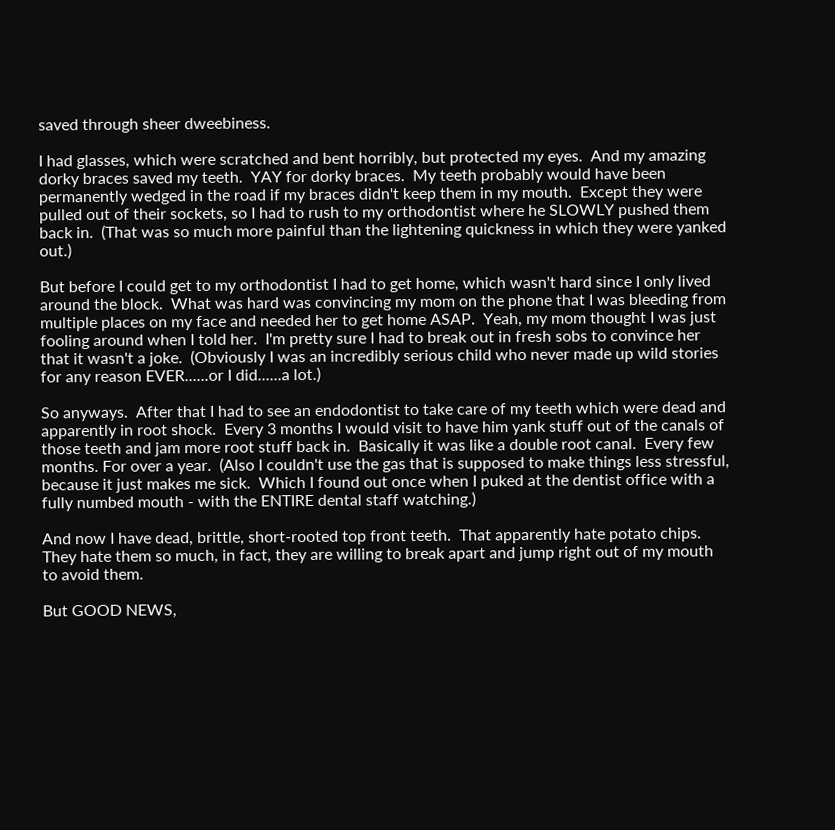saved through sheer dweebiness.

I had glasses, which were scratched and bent horribly, but protected my eyes.  And my amazing dorky braces saved my teeth.  YAY for dorky braces.  My teeth probably would have been permanently wedged in the road if my braces didn't keep them in my mouth.  Except they were pulled out of their sockets, so I had to rush to my orthodontist where he SLOWLY pushed them back in.  (That was so much more painful than the lightening quickness in which they were yanked out.)

But before I could get to my orthodontist I had to get home, which wasn't hard since I only lived around the block.  What was hard was convincing my mom on the phone that I was bleeding from multiple places on my face and needed her to get home ASAP.  Yeah, my mom thought I was just fooling around when I told her.  I'm pretty sure I had to break out in fresh sobs to convince her that it wasn't a joke.  (Obviously I was an incredibly serious child who never made up wild stories for any reason EVER......or I did......a lot.)

So anyways.  After that I had to see an endodontist to take care of my teeth which were dead and apparently in root shock.  Every 3 months I would visit to have him yank stuff out of the canals of those teeth and jam more root stuff back in.  Basically it was like a double root canal.  Every few months. For over a year.  (Also I couldn't use the gas that is supposed to make things less stressful, because it just makes me sick.  Which I found out once when I puked at the dentist office with a fully numbed mouth - with the ENTIRE dental staff watching.)

And now I have dead, brittle, short-rooted top front teeth.  That apparently hate potato chips.  They hate them so much, in fact, they are willing to break apart and jump right out of my mouth to avoid them.

But GOOD NEWS,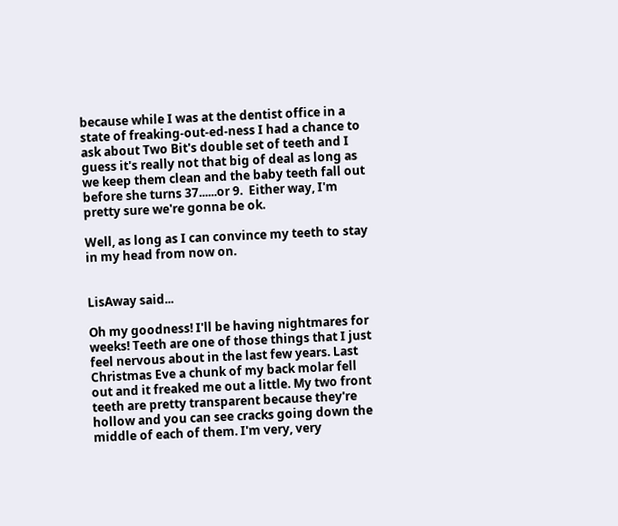because while I was at the dentist office in a state of freaking-out-ed-ness I had a chance to ask about Two Bit's double set of teeth and I guess it's really not that big of deal as long as we keep them clean and the baby teeth fall out before she turns 37......or 9.  Either way, I'm pretty sure we're gonna be ok.

Well, as long as I can convince my teeth to stay in my head from now on.


LisAway said...

Oh my goodness! I'll be having nightmares for weeks! Teeth are one of those things that I just feel nervous about in the last few years. Last Christmas Eve a chunk of my back molar fell out and it freaked me out a little. My two front teeth are pretty transparent because they're hollow and you can see cracks going down the middle of each of them. I'm very, very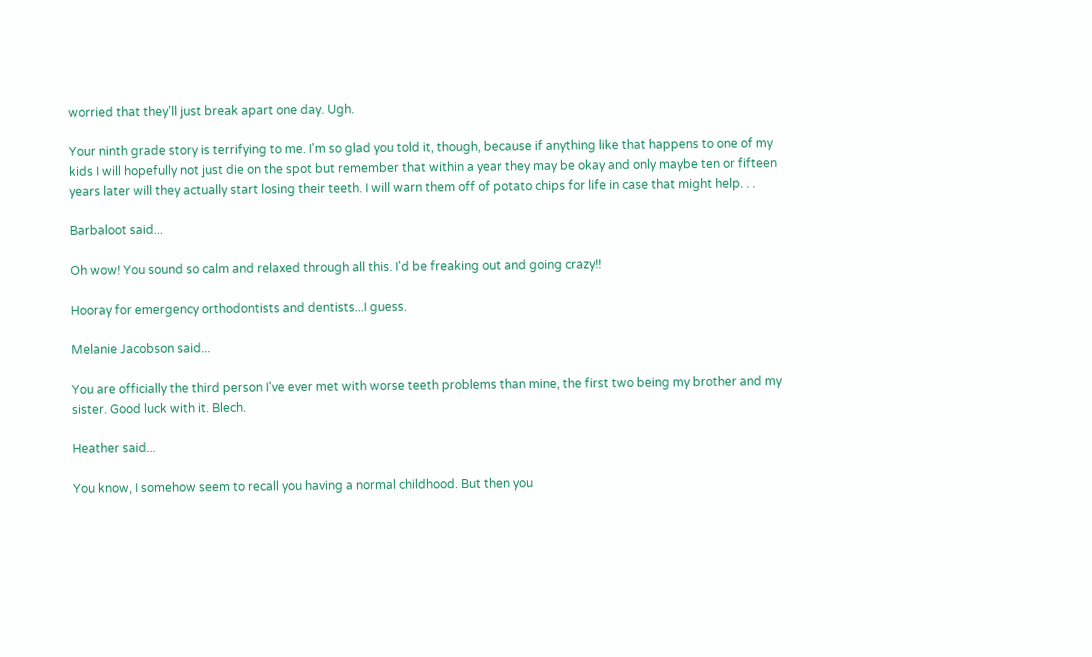worried that they'll just break apart one day. Ugh.

Your ninth grade story is terrifying to me. I'm so glad you told it, though, because if anything like that happens to one of my kids I will hopefully not just die on the spot but remember that within a year they may be okay and only maybe ten or fifteen years later will they actually start losing their teeth. I will warn them off of potato chips for life in case that might help. . .

Barbaloot said...

Oh wow! You sound so calm and relaxed through all this. I'd be freaking out and going crazy!!

Hooray for emergency orthodontists and dentists...I guess.

Melanie Jacobson said...

You are officially the third person I've ever met with worse teeth problems than mine, the first two being my brother and my sister. Good luck with it. Blech.

Heather said...

You know, I somehow seem to recall you having a normal childhood. But then you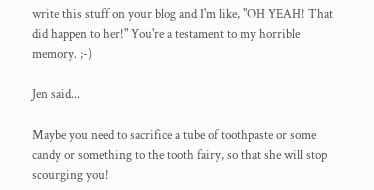write this stuff on your blog and I'm like, "OH YEAH! That did happen to her!" You're a testament to my horrible memory. ;-)

Jen said...

Maybe you need to sacrifice a tube of toothpaste or some candy or something to the tooth fairy, so that she will stop scourging you!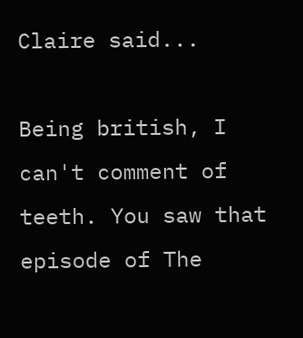Claire said...

Being british, I can't comment of teeth. You saw that episode of The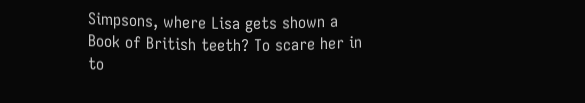Simpsons, where Lisa gets shown a Book of British teeth? To scare her in to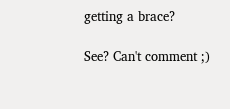getting a brace?

See? Can't comment ;)